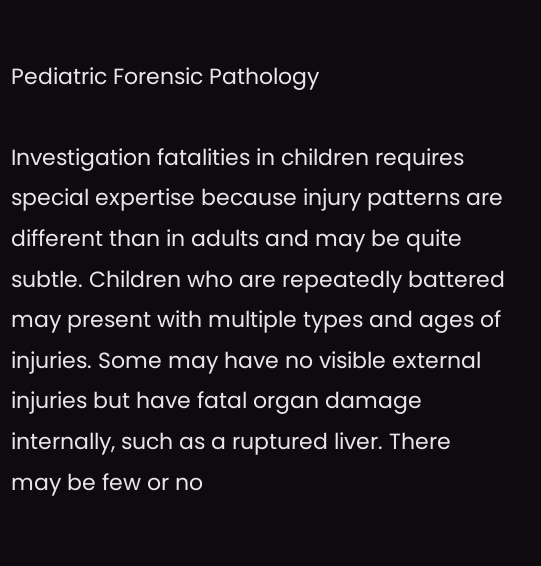Pediatric Forensic Pathology

Investigation fatalities in children requires special expertise because injury patterns are different than in adults and may be quite subtle. Children who are repeatedly battered may present with multiple types and ages of injuries. Some may have no visible external injuries but have fatal organ damage internally, such as a ruptured liver. There may be few or no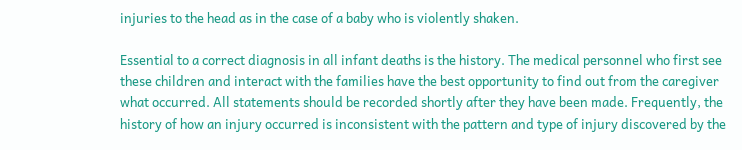injuries to the head as in the case of a baby who is violently shaken.

Essential to a correct diagnosis in all infant deaths is the history. The medical personnel who first see these children and interact with the families have the best opportunity to find out from the caregiver what occurred. All statements should be recorded shortly after they have been made. Frequently, the history of how an injury occurred is inconsistent with the pattern and type of injury discovered by the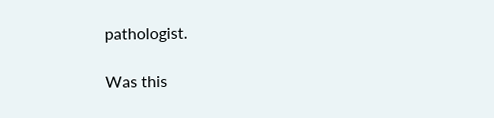pathologist.

Was this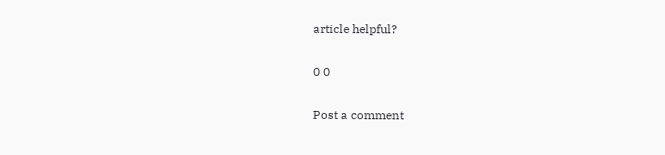article helpful?

0 0

Post a comment